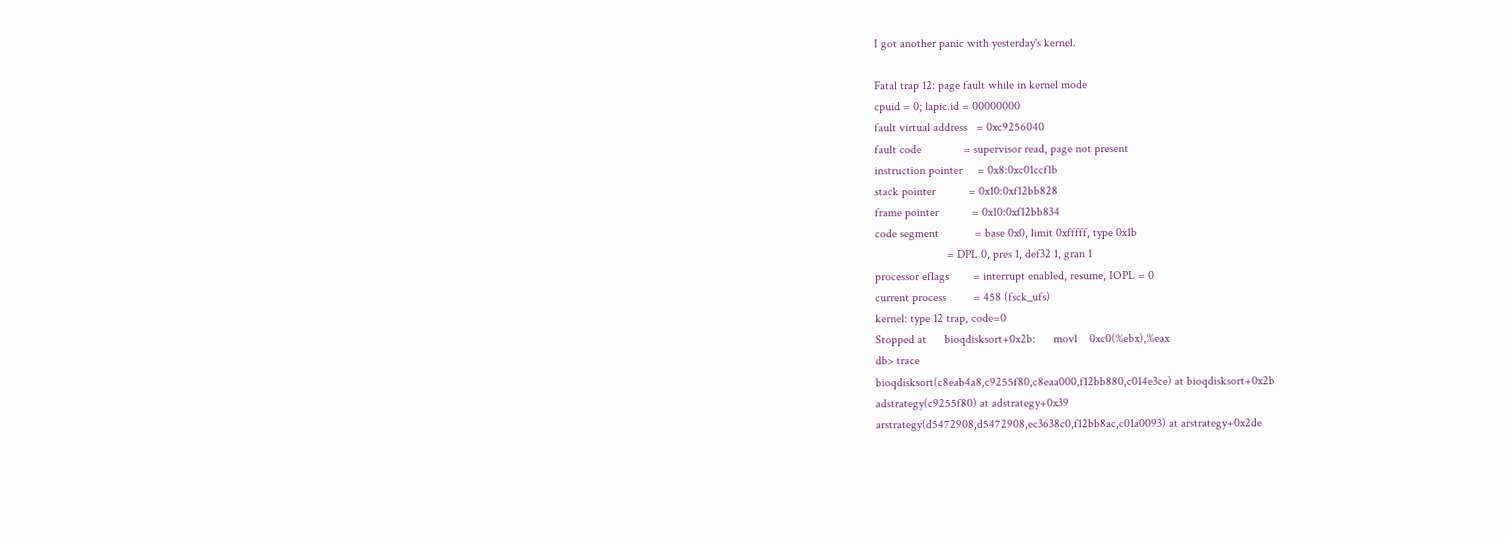I got another panic with yesterday's kernel.

Fatal trap 12: page fault while in kernel mode
cpuid = 0; lapic.id = 00000000
fault virtual address   = 0xc9256040
fault code              = supervisor read, page not present
instruction pointer     = 0x8:0xc01ccf1b
stack pointer           = 0x10:0xf12bb828
frame pointer           = 0x10:0xf12bb834
code segment            = base 0x0, limit 0xfffff, type 0x1b
                        = DPL 0, pres 1, def32 1, gran 1
processor eflags        = interrupt enabled, resume, IOPL = 0
current process         = 458 (fsck_ufs)
kernel: type 12 trap, code=0
Stopped at      bioqdisksort+0x2b:      movl    0xc0(%ebx),%eax
db> trace
bioqdisksort(c8eab4a8,c9255f80,c8eaa000,f12bb880,c014e3ce) at bioqdisksort+0x2b
adstrategy(c9255f80) at adstrategy+0x39
arstrategy(d5472908,d5472908,ec3638c0,f12bb8ac,c01a0093) at arstrategy+0x2de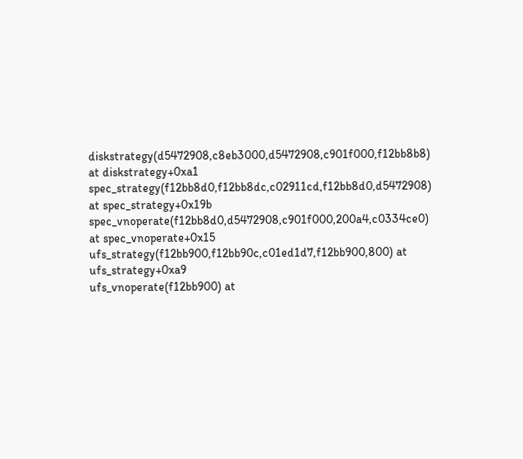diskstrategy(d5472908,c8eb3000,d5472908,c901f000,f12bb8b8) at diskstrategy+0xa1
spec_strategy(f12bb8d0,f12bb8dc,c02911cd,f12bb8d0,d5472908) at spec_strategy+0x19b
spec_vnoperate(f12bb8d0,d5472908,c901f000,200a4,c0334ce0) at spec_vnoperate+0x15
ufs_strategy(f12bb900,f12bb90c,c01ed1d7,f12bb900,800) at ufs_strategy+0xa9
ufs_vnoperate(f12bb900) at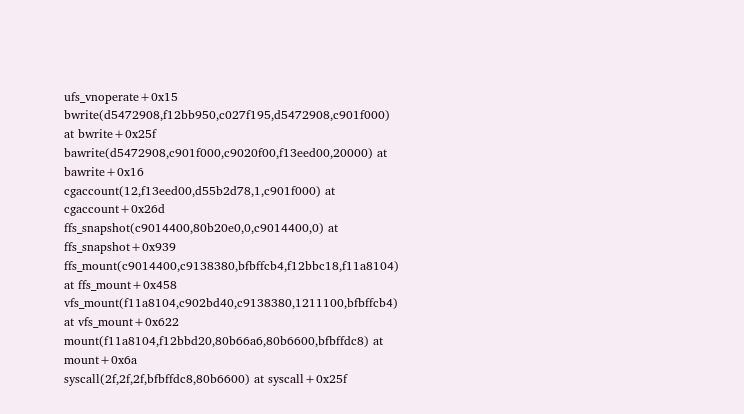ufs_vnoperate+0x15
bwrite(d5472908,f12bb950,c027f195,d5472908,c901f000) at bwrite+0x25f
bawrite(d5472908,c901f000,c9020f00,f13eed00,20000) at bawrite+0x16
cgaccount(12,f13eed00,d55b2d78,1,c901f000) at cgaccount+0x26d
ffs_snapshot(c9014400,80b20e0,0,c9014400,0) at ffs_snapshot+0x939
ffs_mount(c9014400,c9138380,bfbffcb4,f12bbc18,f11a8104) at ffs_mount+0x458
vfs_mount(f11a8104,c902bd40,c9138380,1211100,bfbffcb4) at vfs_mount+0x622
mount(f11a8104,f12bbd20,80b66a6,80b6600,bfbffdc8) at mount+0x6a
syscall(2f,2f,2f,bfbffdc8,80b6600) at syscall+0x25f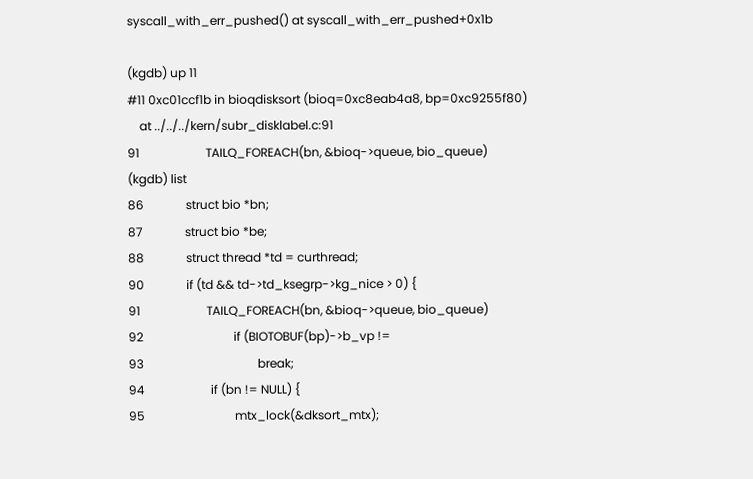syscall_with_err_pushed() at syscall_with_err_pushed+0x1b

(kgdb) up 11
#11 0xc01ccf1b in bioqdisksort (bioq=0xc8eab4a8, bp=0xc9255f80)
    at ../../../kern/subr_disklabel.c:91
91                      TAILQ_FOREACH(bn, &bioq->queue, bio_queue)
(kgdb) list
86              struct bio *bn;
87              struct bio *be;
88              struct thread *td = curthread;
90              if (td && td->td_ksegrp->kg_nice > 0) {
91                      TAILQ_FOREACH(bn, &bioq->queue, bio_queue)
92                              if (BIOTOBUF(bp)->b_vp !=
93                                      break;
94                      if (bn != NULL) {
95                              mtx_lock(&dksort_mtx);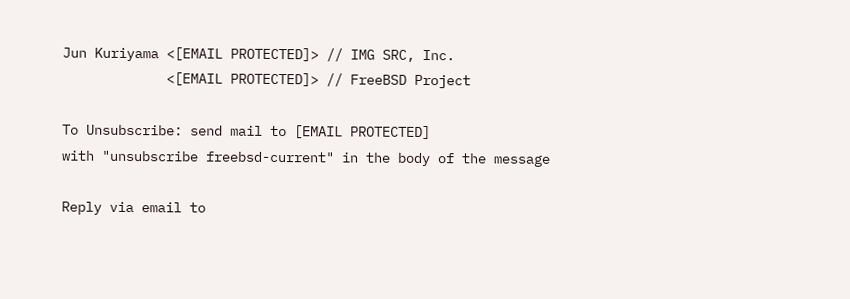Jun Kuriyama <[EMAIL PROTECTED]> // IMG SRC, Inc.
             <[EMAIL PROTECTED]> // FreeBSD Project

To Unsubscribe: send mail to [EMAIL PROTECTED]
with "unsubscribe freebsd-current" in the body of the message

Reply via email to